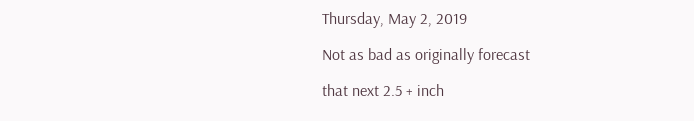Thursday, May 2, 2019

Not as bad as originally forecast

that next 2.5 + inch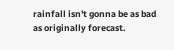rainfall isn't gonna be as bad as originally forecast.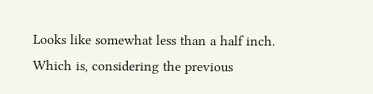Looks like somewhat less than a half inch. Which is, considering the previous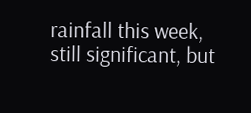rainfall this week, still significant, but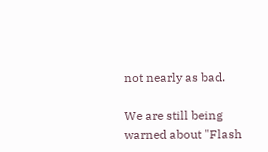not nearly as bad.

We are still being warned about "Flash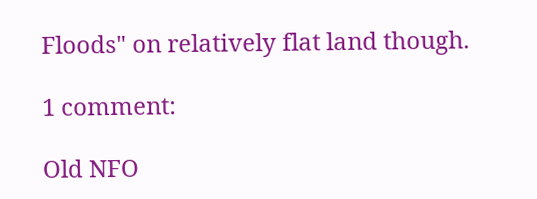Floods" on relatively flat land though.

1 comment:

Old NFO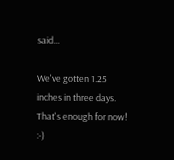said...

We've gotten 1.25 inches in three days. That's enough for now! :-)